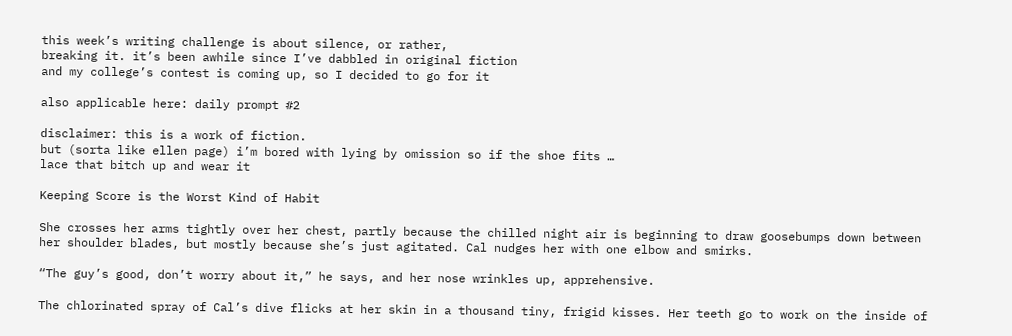this week’s writing challenge is about silence, or rather,
breaking it. it’s been awhile since I’ve dabbled in original fiction
and my college’s contest is coming up, so I decided to go for it

also applicable here: daily prompt #2

disclaimer: this is a work of fiction.
but (sorta like ellen page) i’m bored with lying by omission so if the shoe fits …
lace that bitch up and wear it

Keeping Score is the Worst Kind of Habit

She crosses her arms tightly over her chest, partly because the chilled night air is beginning to draw goosebumps down between her shoulder blades, but mostly because she’s just agitated. Cal nudges her with one elbow and smirks.

“The guy’s good, don’t worry about it,” he says, and her nose wrinkles up, apprehensive.

The chlorinated spray of Cal’s dive flicks at her skin in a thousand tiny, frigid kisses. Her teeth go to work on the inside of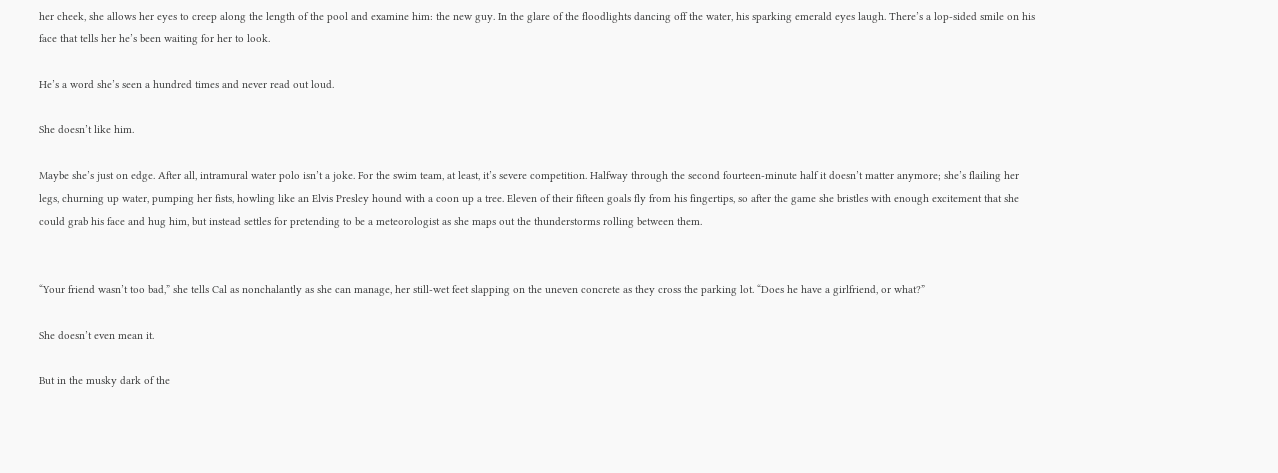her cheek, she allows her eyes to creep along the length of the pool and examine him: the new guy. In the glare of the floodlights dancing off the water, his sparking emerald eyes laugh. There’s a lop-sided smile on his face that tells her he’s been waiting for her to look.

He’s a word she’s seen a hundred times and never read out loud.

She doesn’t like him.

Maybe she’s just on edge. After all, intramural water polo isn’t a joke. For the swim team, at least, it’s severe competition. Halfway through the second fourteen-minute half it doesn’t matter anymore; she’s flailing her legs, churning up water, pumping her fists, howling like an Elvis Presley hound with a coon up a tree. Eleven of their fifteen goals fly from his fingertips, so after the game she bristles with enough excitement that she could grab his face and hug him, but instead settles for pretending to be a meteorologist as she maps out the thunderstorms rolling between them.


“Your friend wasn’t too bad,” she tells Cal as nonchalantly as she can manage, her still-wet feet slapping on the uneven concrete as they cross the parking lot. “Does he have a girlfriend, or what?”

She doesn’t even mean it.

But in the musky dark of the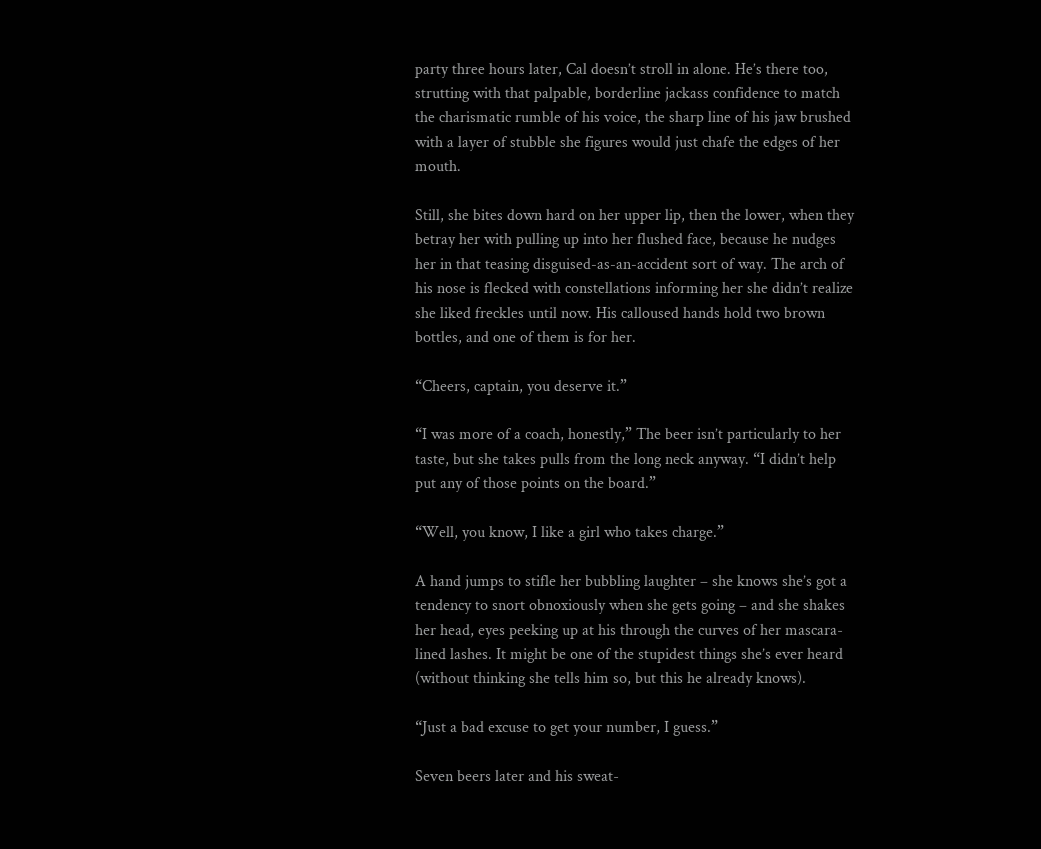party three hours later, Cal doesn’t stroll in alone. He’s there too, strutting with that palpable, borderline jackass confidence to match the charismatic rumble of his voice, the sharp line of his jaw brushed with a layer of stubble she figures would just chafe the edges of her mouth.

Still, she bites down hard on her upper lip, then the lower, when they betray her with pulling up into her flushed face, because he nudges her in that teasing disguised-as-an-accident sort of way. The arch of his nose is flecked with constellations informing her she didn’t realize she liked freckles until now. His calloused hands hold two brown bottles, and one of them is for her.

“Cheers, captain, you deserve it.”

“I was more of a coach, honestly,” The beer isn’t particularly to her taste, but she takes pulls from the long neck anyway. “I didn’t help put any of those points on the board.”

“Well, you know, I like a girl who takes charge.”

A hand jumps to stifle her bubbling laughter – she knows she’s got a tendency to snort obnoxiously when she gets going – and she shakes her head, eyes peeking up at his through the curves of her mascara-lined lashes. It might be one of the stupidest things she’s ever heard (without thinking she tells him so, but this he already knows).

“Just a bad excuse to get your number, I guess.”

Seven beers later and his sweat-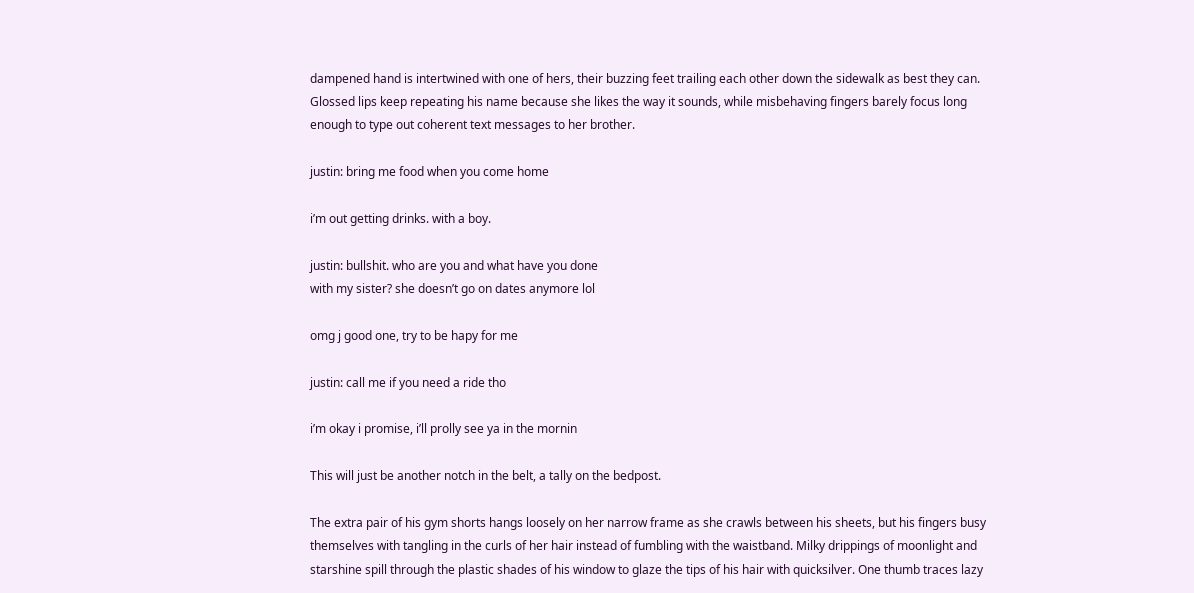dampened hand is intertwined with one of hers, their buzzing feet trailing each other down the sidewalk as best they can. Glossed lips keep repeating his name because she likes the way it sounds, while misbehaving fingers barely focus long enough to type out coherent text messages to her brother.

justin: bring me food when you come home

i’m out getting drinks. with a boy.

justin: bullshit. who are you and what have you done
with my sister? she doesn’t go on dates anymore lol

omg j good one, try to be hapy for me

justin: call me if you need a ride tho

i’m okay i promise, i’ll prolly see ya in the mornin

This will just be another notch in the belt, a tally on the bedpost.

The extra pair of his gym shorts hangs loosely on her narrow frame as she crawls between his sheets, but his fingers busy themselves with tangling in the curls of her hair instead of fumbling with the waistband. Milky drippings of moonlight and starshine spill through the plastic shades of his window to glaze the tips of his hair with quicksilver. One thumb traces lazy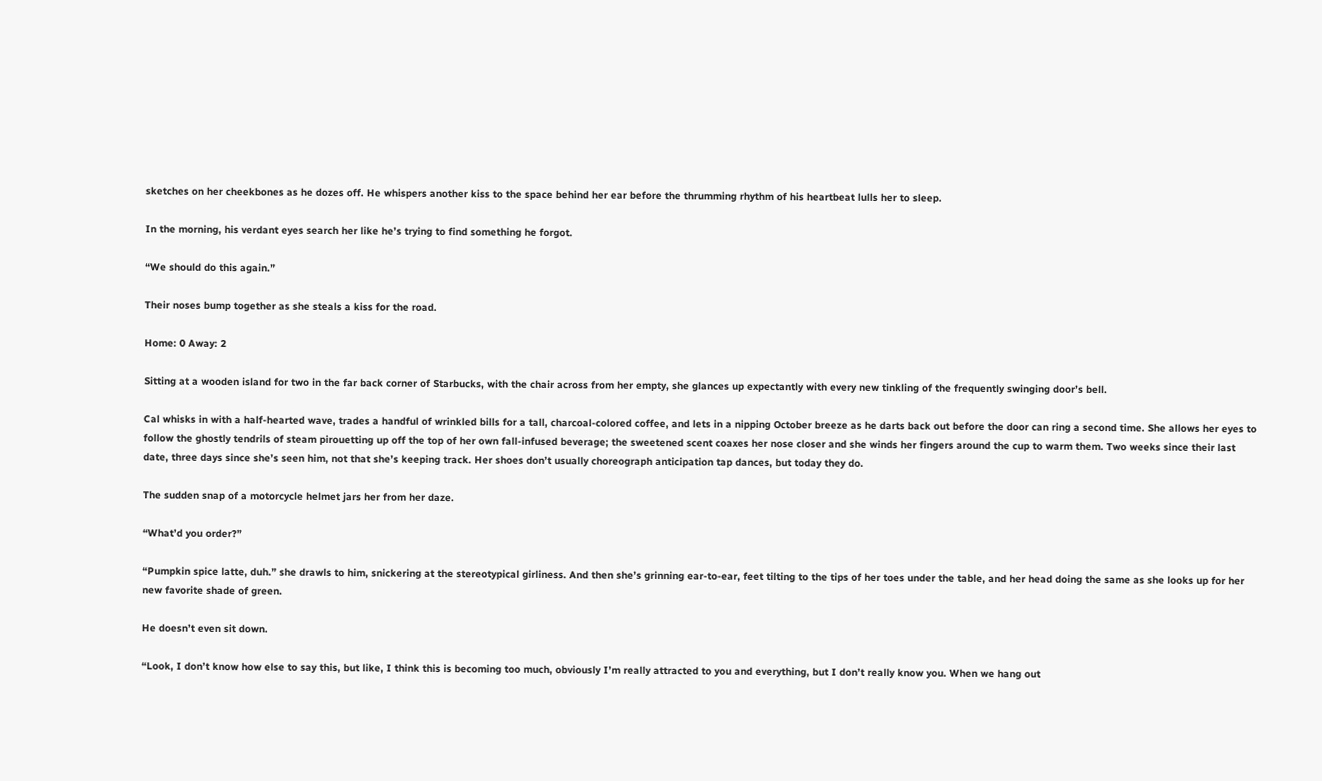sketches on her cheekbones as he dozes off. He whispers another kiss to the space behind her ear before the thrumming rhythm of his heartbeat lulls her to sleep.

In the morning, his verdant eyes search her like he’s trying to find something he forgot.

“We should do this again.”

Their noses bump together as she steals a kiss for the road.

Home: 0 Away: 2

Sitting at a wooden island for two in the far back corner of Starbucks, with the chair across from her empty, she glances up expectantly with every new tinkling of the frequently swinging door’s bell.

Cal whisks in with a half-hearted wave, trades a handful of wrinkled bills for a tall, charcoal-colored coffee, and lets in a nipping October breeze as he darts back out before the door can ring a second time. She allows her eyes to follow the ghostly tendrils of steam pirouetting up off the top of her own fall-infused beverage; the sweetened scent coaxes her nose closer and she winds her fingers around the cup to warm them. Two weeks since their last date, three days since she’s seen him, not that she’s keeping track. Her shoes don’t usually choreograph anticipation tap dances, but today they do.

The sudden snap of a motorcycle helmet jars her from her daze.

“What’d you order?”

“Pumpkin spice latte, duh.” she drawls to him, snickering at the stereotypical girliness. And then she’s grinning ear-to-ear, feet tilting to the tips of her toes under the table, and her head doing the same as she looks up for her new favorite shade of green.

He doesn’t even sit down.

“Look, I don’t know how else to say this, but like, I think this is becoming too much, obviously I’m really attracted to you and everything, but I don’t really know you. When we hang out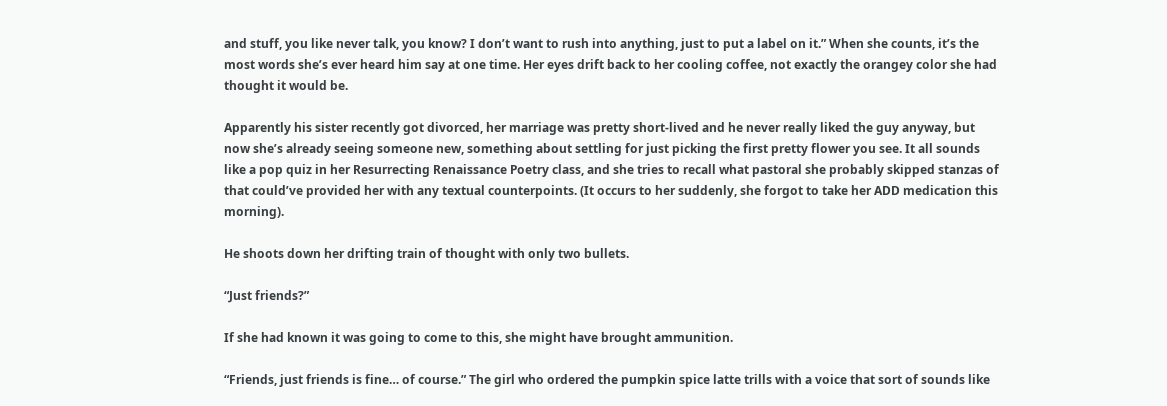and stuff, you like never talk, you know? I don’t want to rush into anything, just to put a label on it.” When she counts, it’s the most words she’s ever heard him say at one time. Her eyes drift back to her cooling coffee, not exactly the orangey color she had thought it would be.

Apparently his sister recently got divorced, her marriage was pretty short-lived and he never really liked the guy anyway, but now she’s already seeing someone new, something about settling for just picking the first pretty flower you see. It all sounds like a pop quiz in her Resurrecting Renaissance Poetry class, and she tries to recall what pastoral she probably skipped stanzas of that could’ve provided her with any textual counterpoints. (It occurs to her suddenly, she forgot to take her ADD medication this morning).

He shoots down her drifting train of thought with only two bullets.

“Just friends?”

If she had known it was going to come to this, she might have brought ammunition.

“Friends, just friends is fine… of course.” The girl who ordered the pumpkin spice latte trills with a voice that sort of sounds like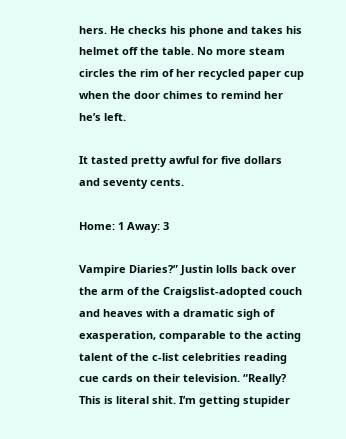hers. He checks his phone and takes his helmet off the table. No more steam circles the rim of her recycled paper cup when the door chimes to remind her he’s left.

It tasted pretty awful for five dollars and seventy cents.

Home: 1 Away: 3

Vampire Diaries?” Justin lolls back over the arm of the Craigslist-adopted couch and heaves with a dramatic sigh of exasperation, comparable to the acting talent of the c-list celebrities reading cue cards on their television. “Really? This is literal shit. I’m getting stupider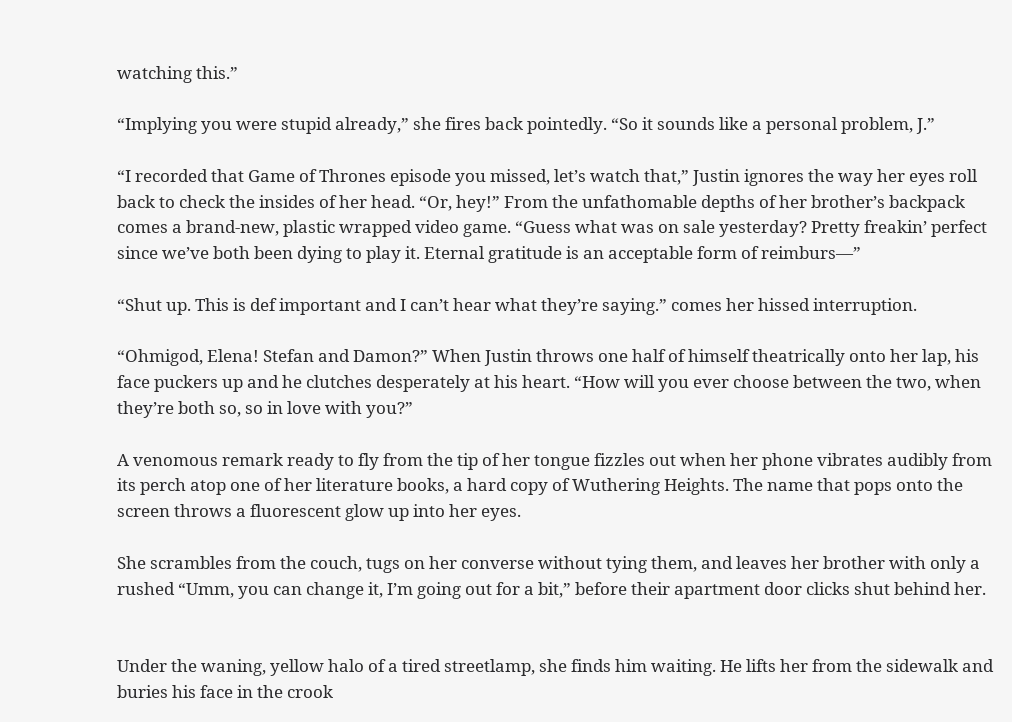watching this.”

“Implying you were stupid already,” she fires back pointedly. “So it sounds like a personal problem, J.”

“I recorded that Game of Thrones episode you missed, let’s watch that,” Justin ignores the way her eyes roll back to check the insides of her head. “Or, hey!” From the unfathomable depths of her brother’s backpack comes a brand-new, plastic wrapped video game. “Guess what was on sale yesterday? Pretty freakin’ perfect since we’ve both been dying to play it. Eternal gratitude is an acceptable form of reimburs—”

“Shut up. This is def important and I can’t hear what they’re saying.” comes her hissed interruption.

“Ohmigod, Elena! Stefan and Damon?” When Justin throws one half of himself theatrically onto her lap, his face puckers up and he clutches desperately at his heart. “How will you ever choose between the two, when they’re both so, so in love with you?”

A venomous remark ready to fly from the tip of her tongue fizzles out when her phone vibrates audibly from its perch atop one of her literature books, a hard copy of Wuthering Heights. The name that pops onto the screen throws a fluorescent glow up into her eyes.

She scrambles from the couch, tugs on her converse without tying them, and leaves her brother with only a rushed “Umm, you can change it, I’m going out for a bit,” before their apartment door clicks shut behind her.


Under the waning, yellow halo of a tired streetlamp, she finds him waiting. He lifts her from the sidewalk and buries his face in the crook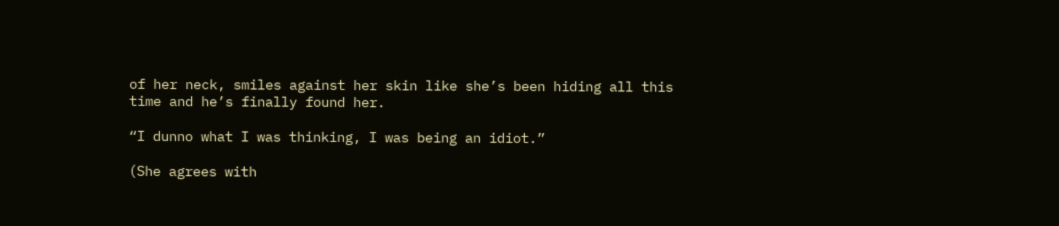of her neck, smiles against her skin like she’s been hiding all this time and he’s finally found her.

“I dunno what I was thinking, I was being an idiot.”

(She agrees with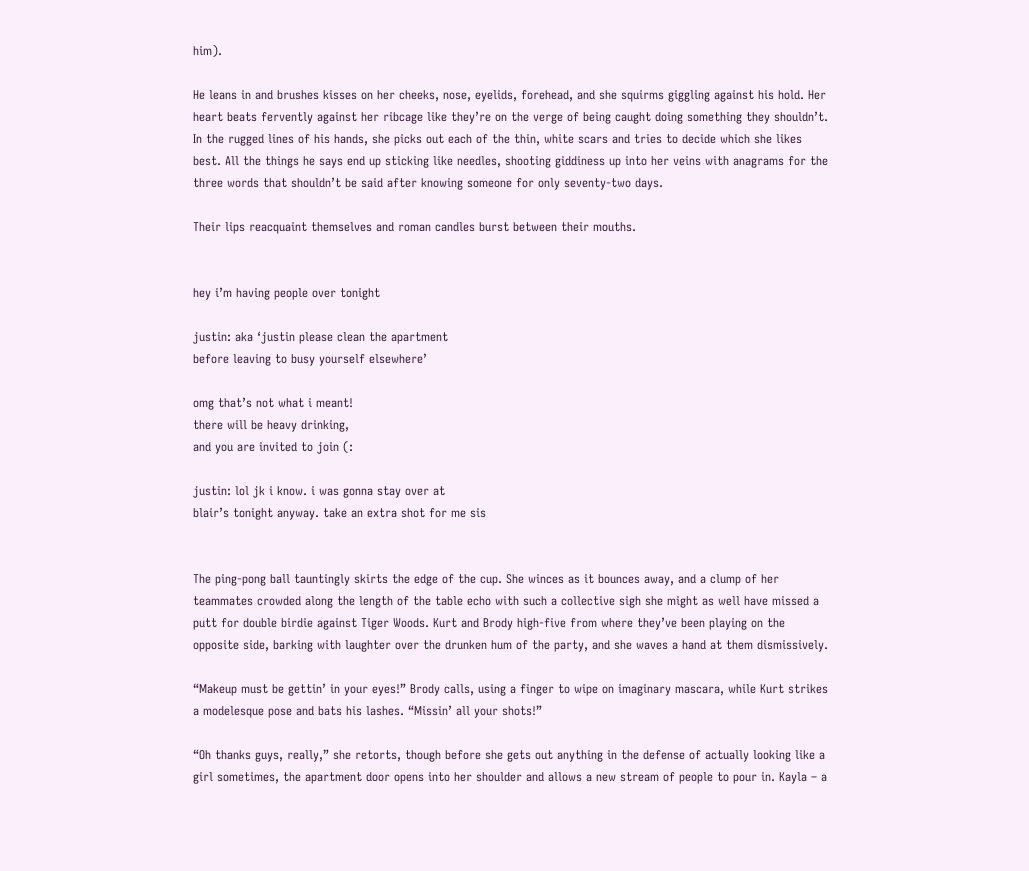him).

He leans in and brushes kisses on her cheeks, nose, eyelids, forehead, and she squirms giggling against his hold. Her heart beats fervently against her ribcage like they’re on the verge of being caught doing something they shouldn’t. In the rugged lines of his hands, she picks out each of the thin, white scars and tries to decide which she likes best. All the things he says end up sticking like needles, shooting giddiness up into her veins with anagrams for the three words that shouldn’t be said after knowing someone for only seventy-two days.

Their lips reacquaint themselves and roman candles burst between their mouths.


hey i’m having people over tonight

justin: aka ‘justin please clean the apartment
before leaving to busy yourself elsewhere’

omg that’s not what i meant!
there will be heavy drinking,
and you are invited to join (:

justin: lol jk i know. i was gonna stay over at
blair’s tonight anyway. take an extra shot for me sis


The ping-pong ball tauntingly skirts the edge of the cup. She winces as it bounces away, and a clump of her teammates crowded along the length of the table echo with such a collective sigh she might as well have missed a putt for double birdie against Tiger Woods. Kurt and Brody high-five from where they’ve been playing on the opposite side, barking with laughter over the drunken hum of the party, and she waves a hand at them dismissively.

“Makeup must be gettin’ in your eyes!” Brody calls, using a finger to wipe on imaginary mascara, while Kurt strikes a modelesque pose and bats his lashes. “Missin’ all your shots!”

“Oh thanks guys, really,” she retorts, though before she gets out anything in the defense of actually looking like a girl sometimes, the apartment door opens into her shoulder and allows a new stream of people to pour in. Kayla – a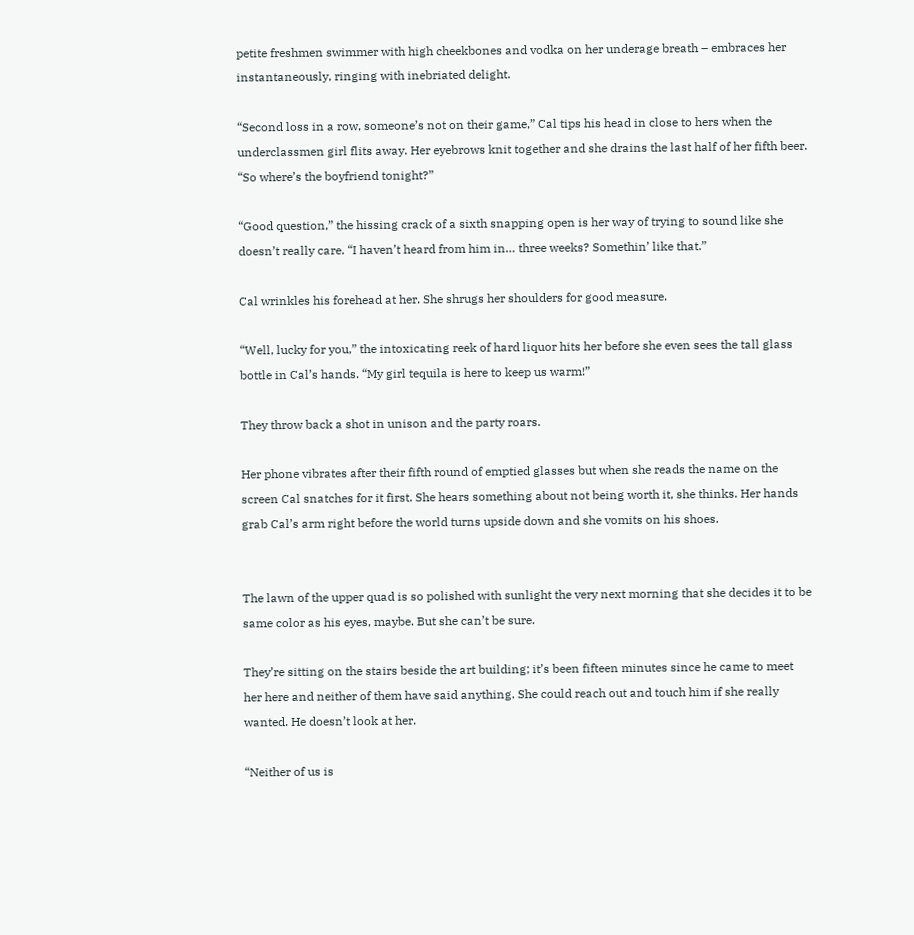petite freshmen swimmer with high cheekbones and vodka on her underage breath – embraces her instantaneously, ringing with inebriated delight.

“Second loss in a row, someone’s not on their game,” Cal tips his head in close to hers when the underclassmen girl flits away. Her eyebrows knit together and she drains the last half of her fifth beer. “So where’s the boyfriend tonight?”

“Good question,” the hissing crack of a sixth snapping open is her way of trying to sound like she doesn’t really care. “I haven’t heard from him in… three weeks? Somethin’ like that.”

Cal wrinkles his forehead at her. She shrugs her shoulders for good measure.

“Well, lucky for you,” the intoxicating reek of hard liquor hits her before she even sees the tall glass bottle in Cal’s hands. “My girl tequila is here to keep us warm!”

They throw back a shot in unison and the party roars.

Her phone vibrates after their fifth round of emptied glasses but when she reads the name on the screen Cal snatches for it first. She hears something about not being worth it, she thinks. Her hands grab Cal’s arm right before the world turns upside down and she vomits on his shoes.


The lawn of the upper quad is so polished with sunlight the very next morning that she decides it to be same color as his eyes, maybe. But she can’t be sure.

They’re sitting on the stairs beside the art building; it’s been fifteen minutes since he came to meet her here and neither of them have said anything. She could reach out and touch him if she really wanted. He doesn’t look at her.

“Neither of us is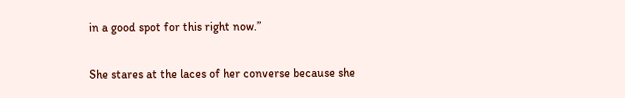in a good spot for this right now.”

She stares at the laces of her converse because she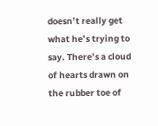doesn’t really get what he’s trying to say. There’s a cloud of hearts drawn on the rubber toe of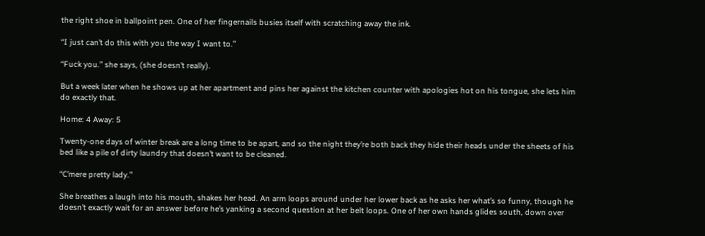the right shoe in ballpoint pen. One of her fingernails busies itself with scratching away the ink.

“I just can’t do this with you the way I want to.”

“Fuck you.” she says, (she doesn’t really).

But a week later when he shows up at her apartment and pins her against the kitchen counter with apologies hot on his tongue, she lets him do exactly that.

Home: 4 Away: 5

Twenty-one days of winter break are a long time to be apart, and so the night they’re both back they hide their heads under the sheets of his bed like a pile of dirty laundry that doesn’t want to be cleaned.

“C’mere pretty lady.”

She breathes a laugh into his mouth, shakes her head. An arm loops around under her lower back as he asks her what’s so funny, though he doesn’t exactly wait for an answer before he’s yanking a second question at her belt loops. One of her own hands glides south, down over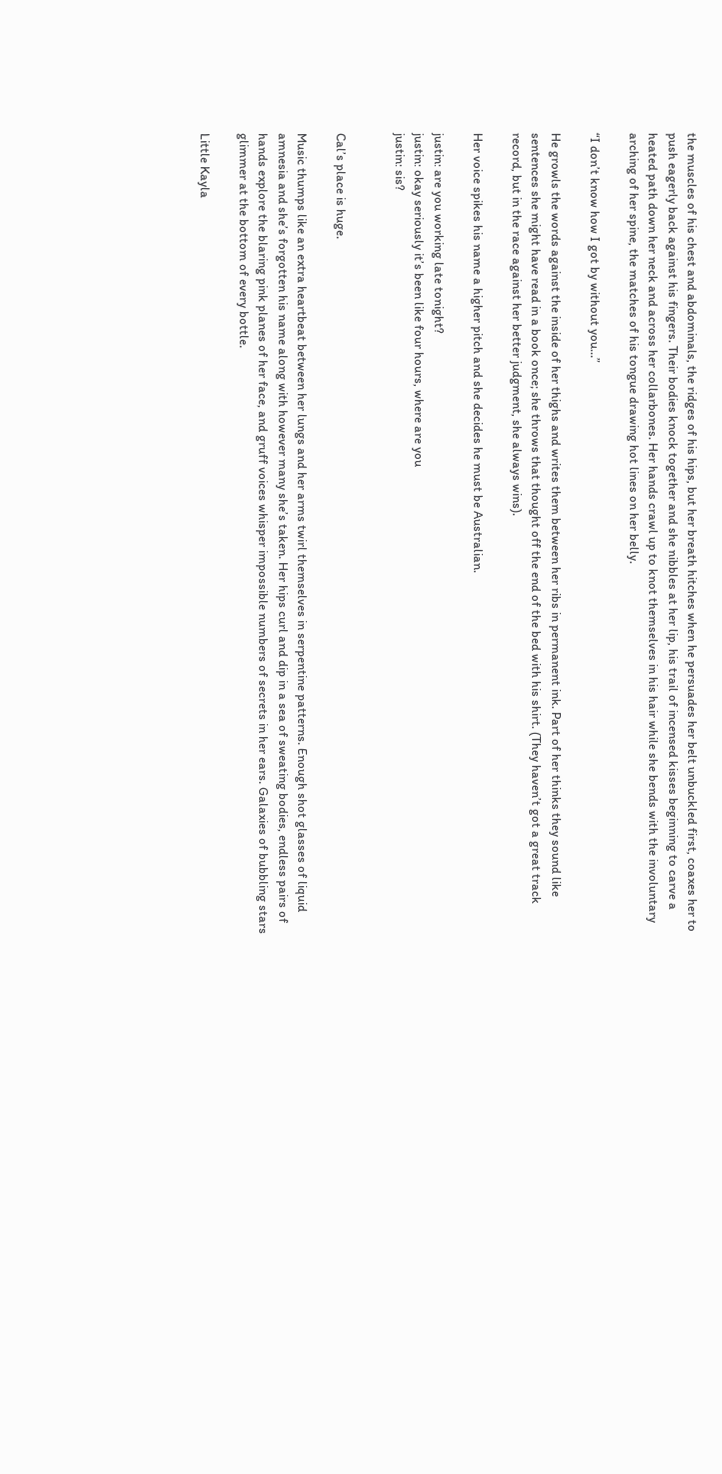the muscles of his chest and abdominals, the ridges of his hips, but her breath hitches when he persuades her belt unbuckled first, coaxes her to push eagerly back against his fingers. Their bodies knock together and she nibbles at her lip, his trail of incensed kisses beginning to carve a heated path down her neck and across her collarbones. Her hands crawl up to knot themselves in his hair while she bends with the involuntary arching of her spine, the matches of his tongue drawing hot lines on her belly.

“I don’t know how I got by without you…”

He growls the words against the inside of her thighs and writes them between her ribs in permanent ink. Part of her thinks they sound like sentences she might have read in a book once; she throws that thought off the end of the bed with his shirt. (They haven’t got a great track record, but in the race against her better judgment, she always wins).

Her voice spikes his name a higher pitch and she decides he must be Australian.

justin: are you working late tonight?
justin: okay seriously it’s been like four hours, where are you
justin: sis?


Cal’s place is huge.

Music thumps like an extra heartbeat between her lungs and her arms twirl themselves in serpentine patterns. Enough shot glasses of liquid amnesia and she’s forgotten his name along with however many she’s taken. Her hips curl and dip in a sea of sweating bodies, endless pairs of hands explore the blaring pink planes of her face, and gruff voices whisper impossible numbers of secrets in her ears. Galaxies of bubbling stars glimmer at the bottom of every bottle.

Little Kayla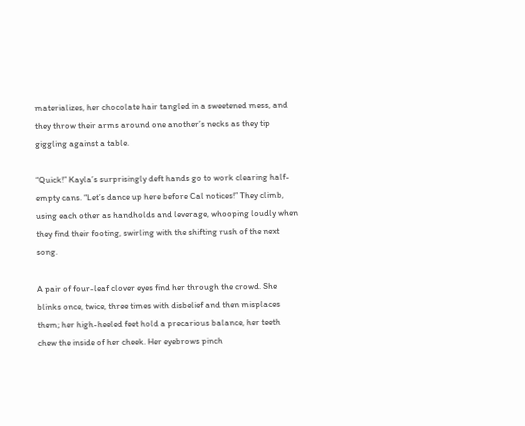materializes, her chocolate hair tangled in a sweetened mess, and they throw their arms around one another’s necks as they tip giggling against a table.

“Quick!” Kayla’s surprisingly deft hands go to work clearing half-empty cans. “Let’s dance up here before Cal notices!” They climb, using each other as handholds and leverage, whooping loudly when they find their footing, swirling with the shifting rush of the next song.

A pair of four-leaf clover eyes find her through the crowd. She blinks once, twice, three times with disbelief and then misplaces them; her high-heeled feet hold a precarious balance, her teeth chew the inside of her cheek. Her eyebrows pinch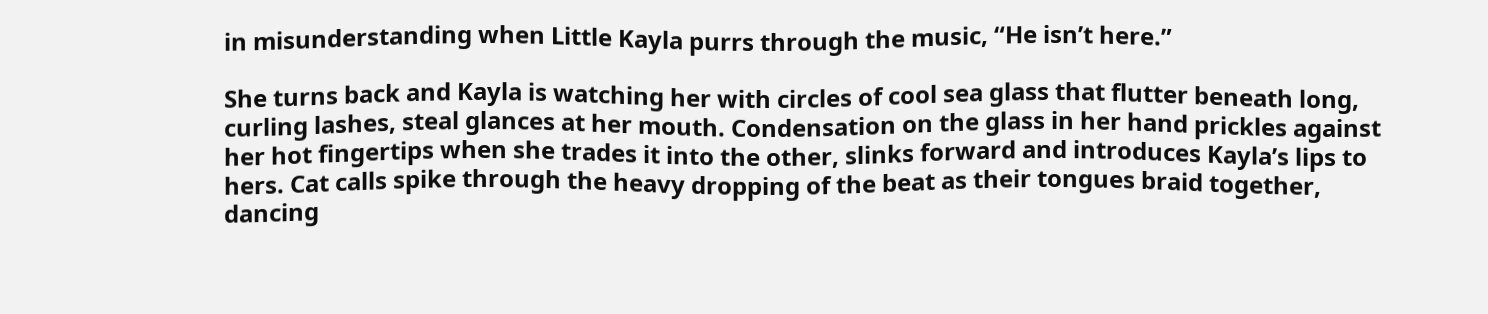in misunderstanding when Little Kayla purrs through the music, “He isn’t here.”

She turns back and Kayla is watching her with circles of cool sea glass that flutter beneath long, curling lashes, steal glances at her mouth. Condensation on the glass in her hand prickles against her hot fingertips when she trades it into the other, slinks forward and introduces Kayla’s lips to hers. Cat calls spike through the heavy dropping of the beat as their tongues braid together, dancing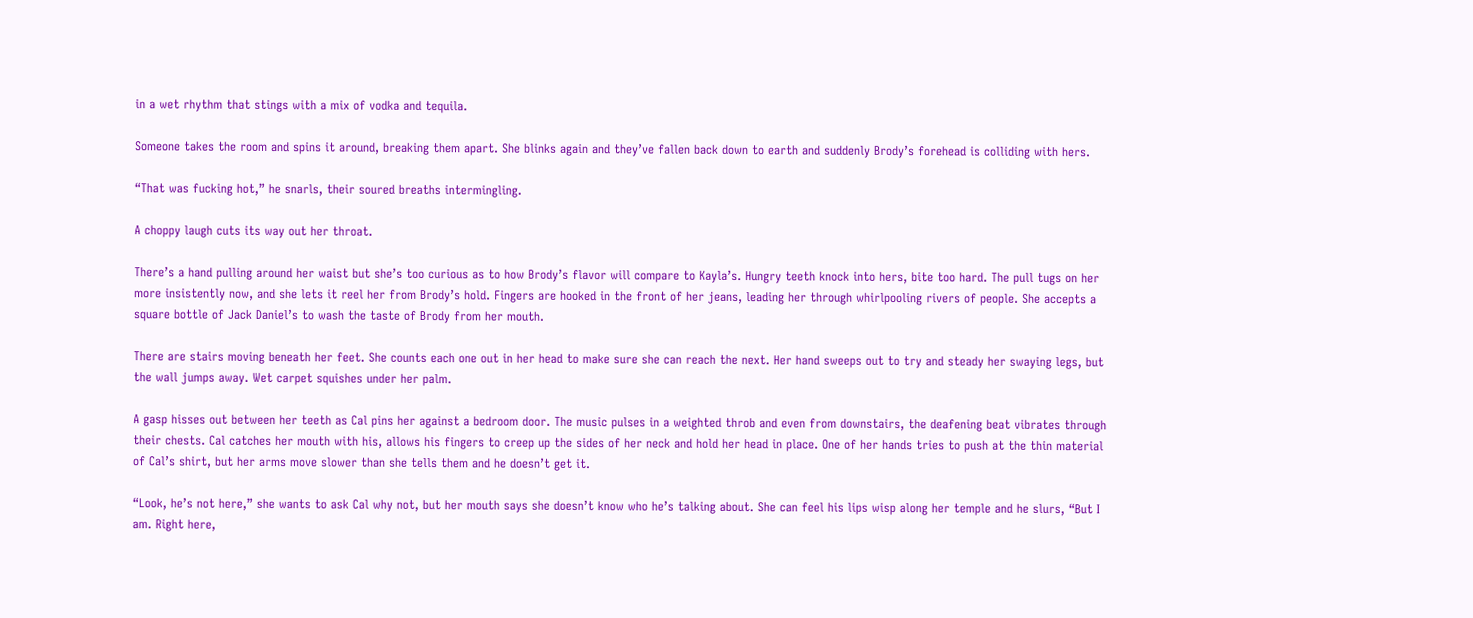in a wet rhythm that stings with a mix of vodka and tequila.

Someone takes the room and spins it around, breaking them apart. She blinks again and they’ve fallen back down to earth and suddenly Brody’s forehead is colliding with hers.

“That was fucking hot,” he snarls, their soured breaths intermingling.

A choppy laugh cuts its way out her throat.

There’s a hand pulling around her waist but she’s too curious as to how Brody’s flavor will compare to Kayla’s. Hungry teeth knock into hers, bite too hard. The pull tugs on her more insistently now, and she lets it reel her from Brody’s hold. Fingers are hooked in the front of her jeans, leading her through whirlpooling rivers of people. She accepts a square bottle of Jack Daniel’s to wash the taste of Brody from her mouth.

There are stairs moving beneath her feet. She counts each one out in her head to make sure she can reach the next. Her hand sweeps out to try and steady her swaying legs, but the wall jumps away. Wet carpet squishes under her palm.

A gasp hisses out between her teeth as Cal pins her against a bedroom door. The music pulses in a weighted throb and even from downstairs, the deafening beat vibrates through their chests. Cal catches her mouth with his, allows his fingers to creep up the sides of her neck and hold her head in place. One of her hands tries to push at the thin material of Cal’s shirt, but her arms move slower than she tells them and he doesn’t get it.

“Look, he’s not here,” she wants to ask Cal why not, but her mouth says she doesn’t know who he’s talking about. She can feel his lips wisp along her temple and he slurs, “But I am. Right here,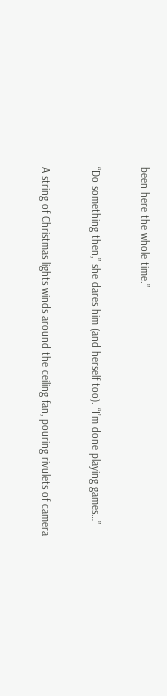been here the whole time.”

“Do something then,” she dares him (and herself too). “I’m done playing games…”

A string of Christmas lights winds around the ceiling fan, pouring rivulets of camera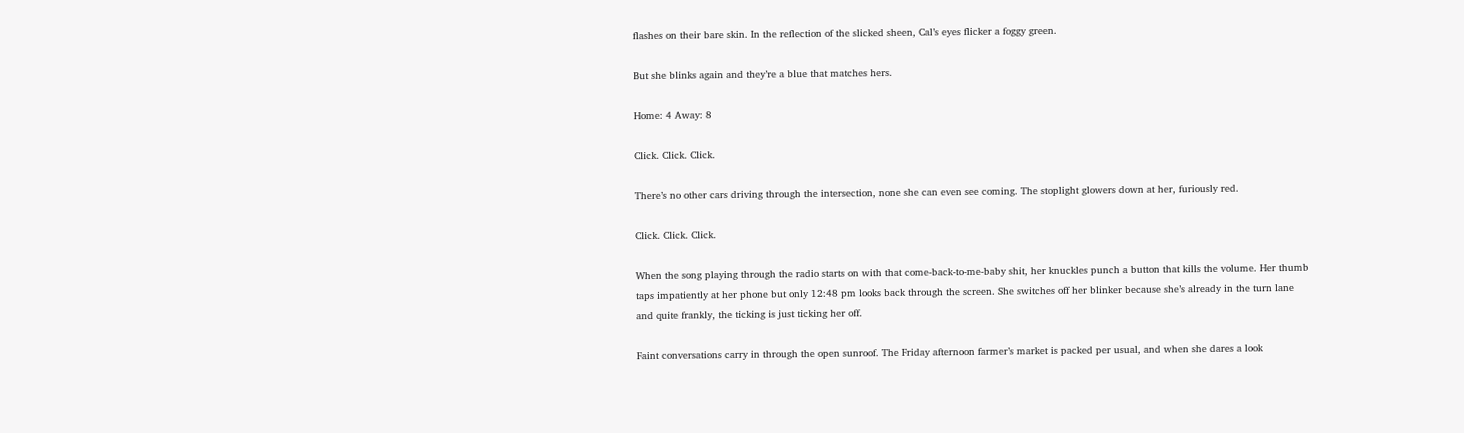flashes on their bare skin. In the reflection of the slicked sheen, Cal’s eyes flicker a foggy green.

But she blinks again and they’re a blue that matches hers.

Home: 4 Away: 8

Click. Click. Click.

There’s no other cars driving through the intersection, none she can even see coming. The stoplight glowers down at her, furiously red.

Click. Click. Click.

When the song playing through the radio starts on with that come-back-to-me-baby shit, her knuckles punch a button that kills the volume. Her thumb taps impatiently at her phone but only 12:48 pm looks back through the screen. She switches off her blinker because she’s already in the turn lane and quite frankly, the ticking is just ticking her off.

Faint conversations carry in through the open sunroof. The Friday afternoon farmer’s market is packed per usual, and when she dares a look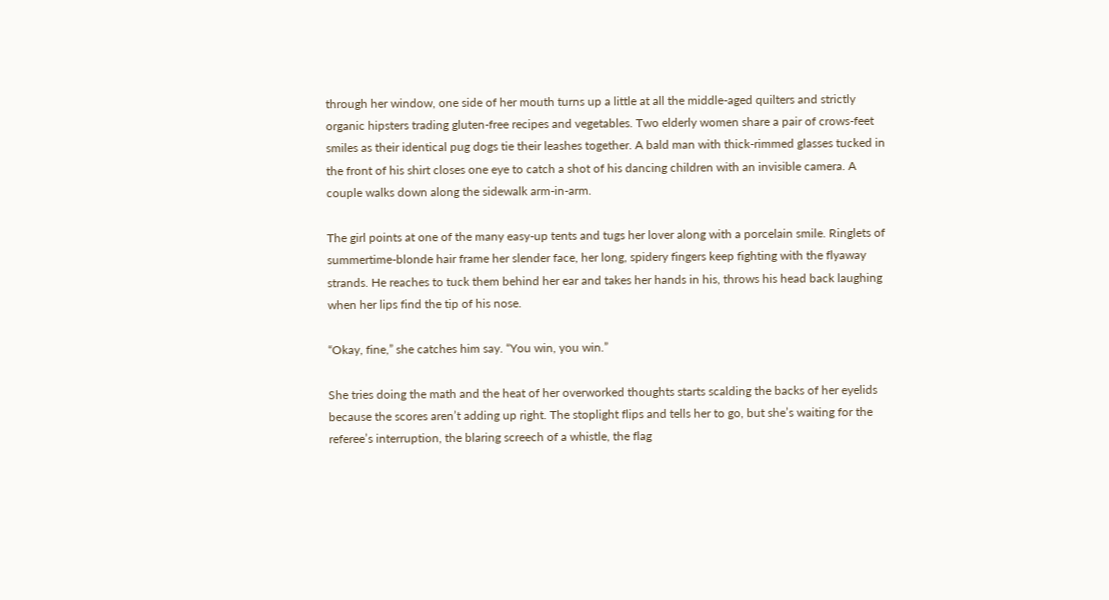through her window, one side of her mouth turns up a little at all the middle-aged quilters and strictly organic hipsters trading gluten-free recipes and vegetables. Two elderly women share a pair of crows-feet smiles as their identical pug dogs tie their leashes together. A bald man with thick-rimmed glasses tucked in the front of his shirt closes one eye to catch a shot of his dancing children with an invisible camera. A couple walks down along the sidewalk arm-in-arm.

The girl points at one of the many easy-up tents and tugs her lover along with a porcelain smile. Ringlets of summertime-blonde hair frame her slender face, her long, spidery fingers keep fighting with the flyaway strands. He reaches to tuck them behind her ear and takes her hands in his, throws his head back laughing when her lips find the tip of his nose.

“Okay, fine,” she catches him say. “You win, you win.”

She tries doing the math and the heat of her overworked thoughts starts scalding the backs of her eyelids because the scores aren’t adding up right. The stoplight flips and tells her to go, but she’s waiting for the referee’s interruption, the blaring screech of a whistle, the flag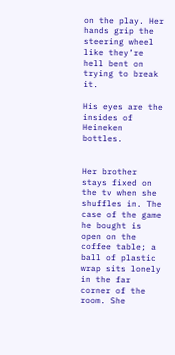on the play. Her hands grip the steering wheel like they’re hell bent on trying to break it.

His eyes are the insides of Heineken bottles.


Her brother stays fixed on the tv when she shuffles in. The case of the game he bought is open on the coffee table; a ball of plastic wrap sits lonely in the far corner of the room. She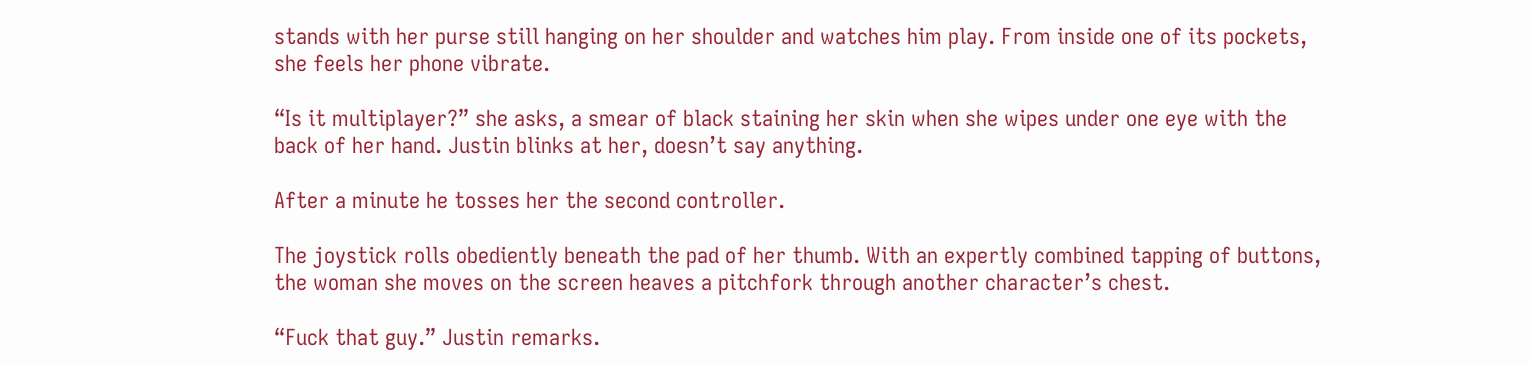stands with her purse still hanging on her shoulder and watches him play. From inside one of its pockets, she feels her phone vibrate.

“Is it multiplayer?” she asks, a smear of black staining her skin when she wipes under one eye with the back of her hand. Justin blinks at her, doesn’t say anything.

After a minute he tosses her the second controller.

The joystick rolls obediently beneath the pad of her thumb. With an expertly combined tapping of buttons, the woman she moves on the screen heaves a pitchfork through another character’s chest.

“Fuck that guy.” Justin remarks.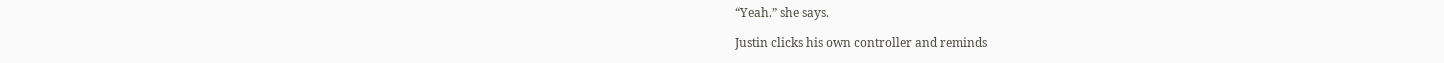“Yeah.” she says.

Justin clicks his own controller and reminds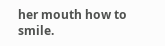her mouth how to smile.